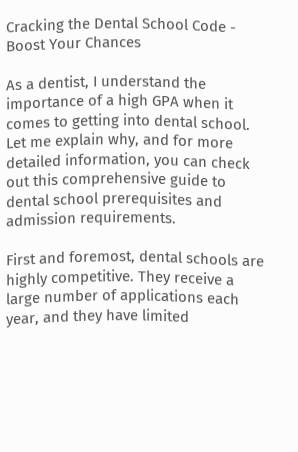Cracking the Dental School Code -  Boost Your Chances

As a dentist, I understand the importance of a high GPA when it comes to getting into dental school. Let me explain why, and for more detailed information, you can check out this comprehensive guide to dental school prerequisites and admission requirements.

First and foremost, dental schools are highly competitive. They receive a large number of applications each year, and they have limited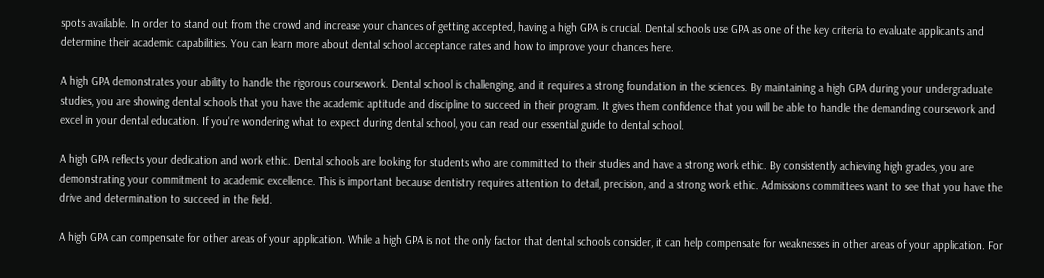spots available. In order to stand out from the crowd and increase your chances of getting accepted, having a high GPA is crucial. Dental schools use GPA as one of the key criteria to evaluate applicants and determine their academic capabilities. You can learn more about dental school acceptance rates and how to improve your chances here.

A high GPA demonstrates your ability to handle the rigorous coursework. Dental school is challenging, and it requires a strong foundation in the sciences. By maintaining a high GPA during your undergraduate studies, you are showing dental schools that you have the academic aptitude and discipline to succeed in their program. It gives them confidence that you will be able to handle the demanding coursework and excel in your dental education. If you're wondering what to expect during dental school, you can read our essential guide to dental school.

A high GPA reflects your dedication and work ethic. Dental schools are looking for students who are committed to their studies and have a strong work ethic. By consistently achieving high grades, you are demonstrating your commitment to academic excellence. This is important because dentistry requires attention to detail, precision, and a strong work ethic. Admissions committees want to see that you have the drive and determination to succeed in the field.

A high GPA can compensate for other areas of your application. While a high GPA is not the only factor that dental schools consider, it can help compensate for weaknesses in other areas of your application. For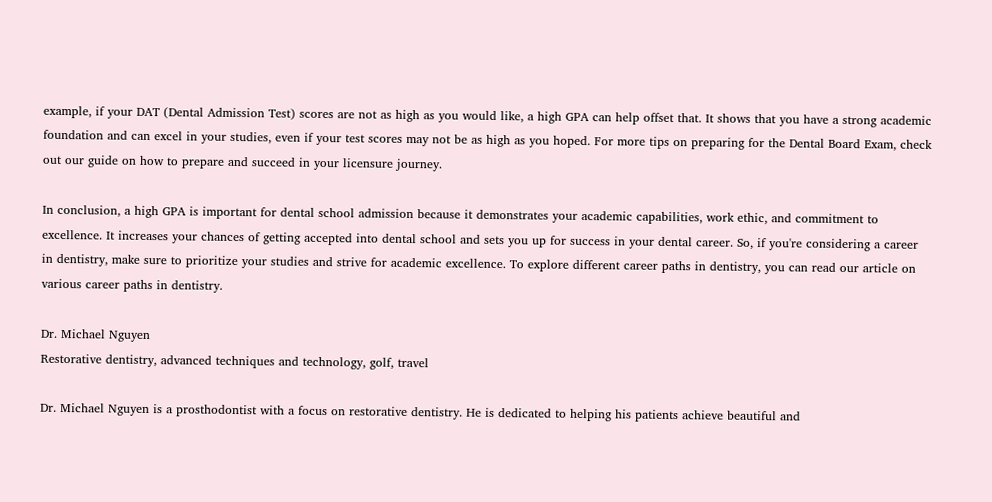example, if your DAT (Dental Admission Test) scores are not as high as you would like, a high GPA can help offset that. It shows that you have a strong academic foundation and can excel in your studies, even if your test scores may not be as high as you hoped. For more tips on preparing for the Dental Board Exam, check out our guide on how to prepare and succeed in your licensure journey.

In conclusion, a high GPA is important for dental school admission because it demonstrates your academic capabilities, work ethic, and commitment to excellence. It increases your chances of getting accepted into dental school and sets you up for success in your dental career. So, if you're considering a career in dentistry, make sure to prioritize your studies and strive for academic excellence. To explore different career paths in dentistry, you can read our article on various career paths in dentistry.

Dr. Michael Nguyen
Restorative dentistry, advanced techniques and technology, golf, travel

Dr. Michael Nguyen is a prosthodontist with a focus on restorative dentistry. He is dedicated to helping his patients achieve beautiful and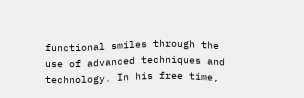functional smiles through the use of advanced techniques and technology. In his free time,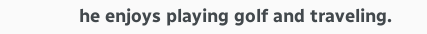he enjoys playing golf and traveling.